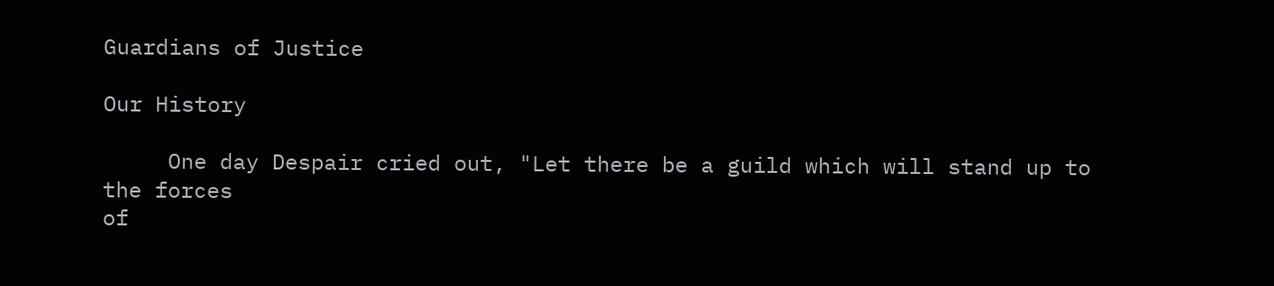Guardians of Justice

Our History

     One day Despair cried out, "Let there be a guild which will stand up to the forces
of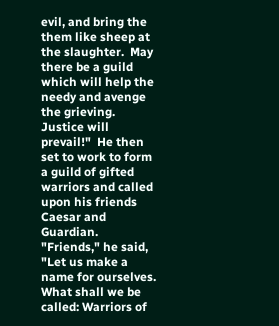evil, and bring the them like sheep at the slaughter.  May there be a guild which will help the needy and avenge the grieving.  Justice will prevail!"  He then set to work to form a guild of gifted warriors and called upon his friends Caesar and Guardian.   "Friends," he said, "Let us make a name for ourselves.  What shall we be called: Warriors of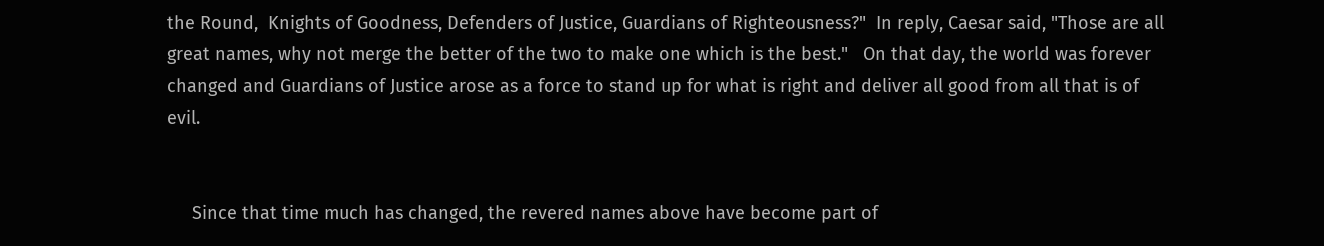the Round,  Knights of Goodness, Defenders of Justice, Guardians of Righteousness?"  In reply, Caesar said, "Those are all great names, why not merge the better of the two to make one which is the best."   On that day, the world was forever changed and Guardians of Justice arose as a force to stand up for what is right and deliver all good from all that is of evil.


     Since that time much has changed, the revered names above have become part of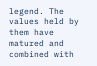legend. The values held by them have matured and combined with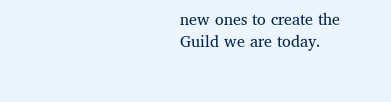new ones to create the Guild we are today.